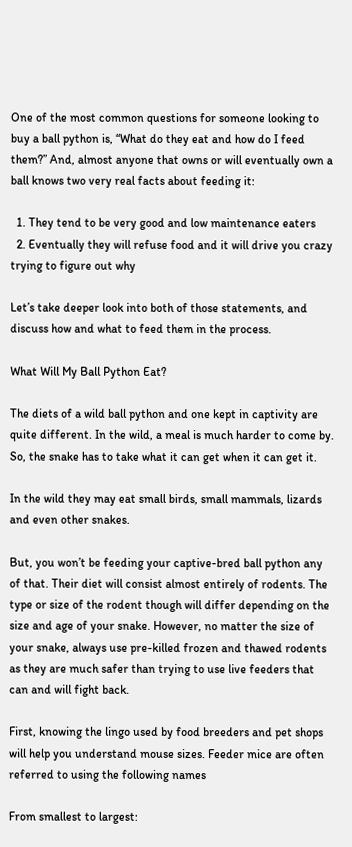One of the most common questions for someone looking to buy a ball python is, “What do they eat and how do I feed them?” And, almost anyone that owns or will eventually own a ball knows two very real facts about feeding it:

  1. They tend to be very good and low maintenance eaters
  2. Eventually they will refuse food and it will drive you crazy trying to figure out why

Let’s take deeper look into both of those statements, and discuss how and what to feed them in the process.

What Will My Ball Python Eat?

The diets of a wild ball python and one kept in captivity are quite different. In the wild, a meal is much harder to come by. So, the snake has to take what it can get when it can get it.

In the wild they may eat small birds, small mammals, lizards and even other snakes.

But, you won’t be feeding your captive-bred ball python any of that. Their diet will consist almost entirely of rodents. The type or size of the rodent though will differ depending on the size and age of your snake. However, no matter the size of your snake, always use pre-killed frozen and thawed rodents as they are much safer than trying to use live feeders that can and will fight back.

First, knowing the lingo used by food breeders and pet shops will help you understand mouse sizes. Feeder mice are often referred to using the following names

From smallest to largest: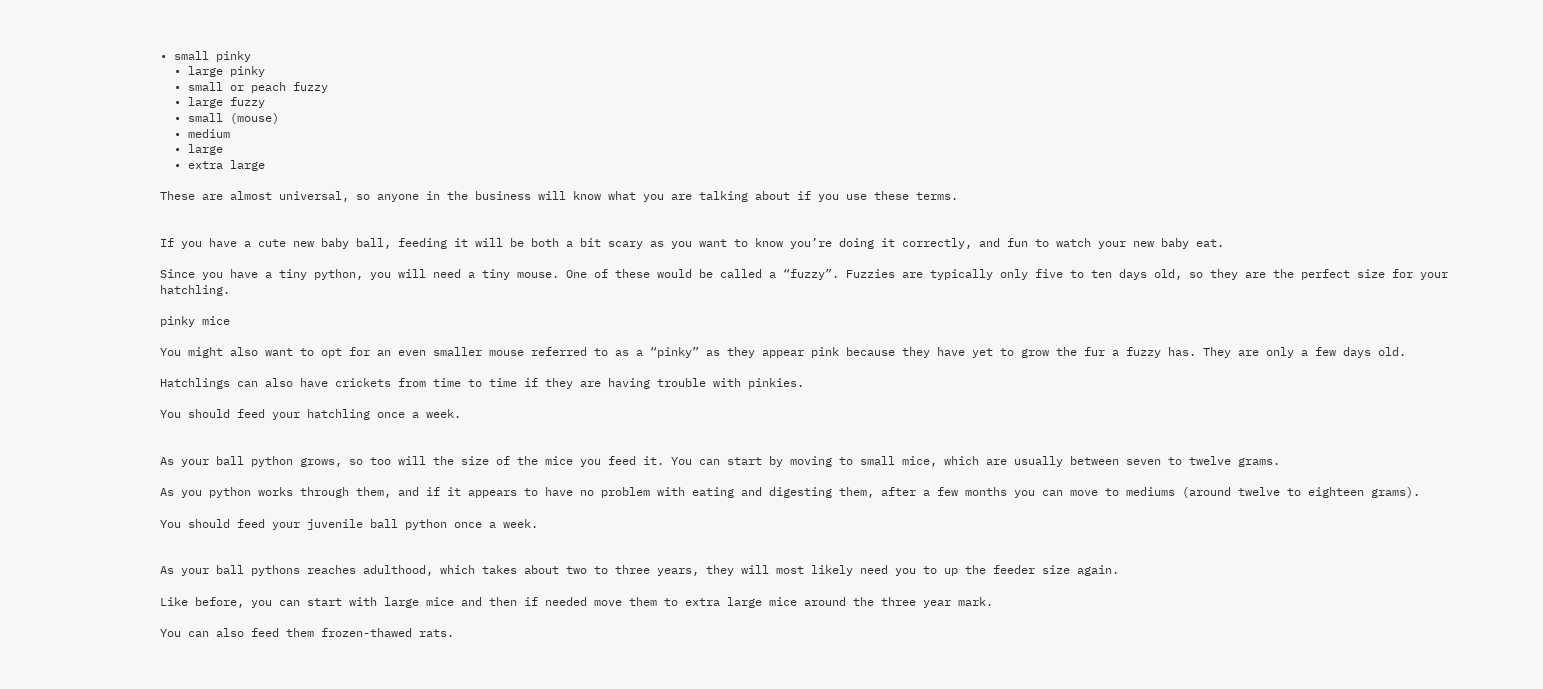• small pinky
  • large pinky
  • small or peach fuzzy
  • large fuzzy
  • small (mouse)
  • medium
  • large
  • extra large

These are almost universal, so anyone in the business will know what you are talking about if you use these terms.


If you have a cute new baby ball, feeding it will be both a bit scary as you want to know you’re doing it correctly, and fun to watch your new baby eat.

Since you have a tiny python, you will need a tiny mouse. One of these would be called a “fuzzy”. Fuzzies are typically only five to ten days old, so they are the perfect size for your hatchling.

pinky mice

You might also want to opt for an even smaller mouse referred to as a “pinky” as they appear pink because they have yet to grow the fur a fuzzy has. They are only a few days old.

Hatchlings can also have crickets from time to time if they are having trouble with pinkies.

You should feed your hatchling once a week.


As your ball python grows, so too will the size of the mice you feed it. You can start by moving to small mice, which are usually between seven to twelve grams.

As you python works through them, and if it appears to have no problem with eating and digesting them, after a few months you can move to mediums (around twelve to eighteen grams).

You should feed your juvenile ball python once a week.


As your ball pythons reaches adulthood, which takes about two to three years, they will most likely need you to up the feeder size again.

Like before, you can start with large mice and then if needed move them to extra large mice around the three year mark.

You can also feed them frozen-thawed rats.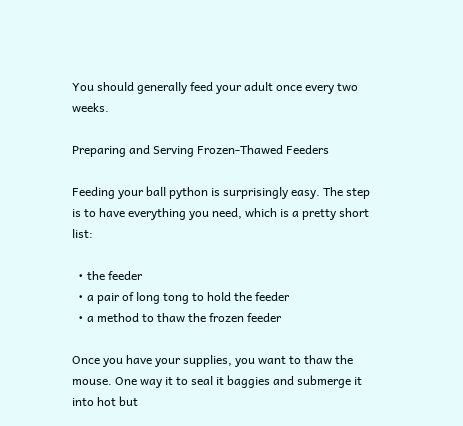You should generally feed your adult once every two weeks.

Preparing and Serving Frozen-Thawed Feeders

Feeding your ball python is surprisingly easy. The step is to have everything you need, which is a pretty short list:

  • the feeder
  • a pair of long tong to hold the feeder
  • a method to thaw the frozen feeder

Once you have your supplies, you want to thaw the mouse. One way it to seal it baggies and submerge it into hot but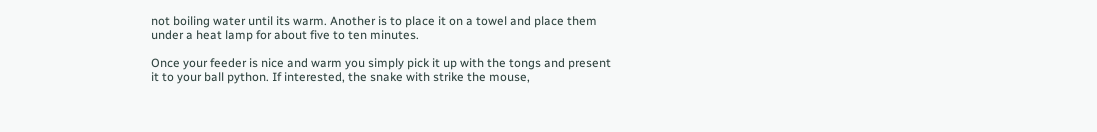not boiling water until its warm. Another is to place it on a towel and place them under a heat lamp for about five to ten minutes.

Once your feeder is nice and warm you simply pick it up with the tongs and present it to your ball python. If interested, the snake with strike the mouse,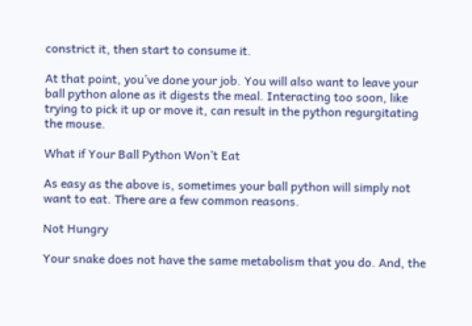constrict it, then start to consume it.

At that point, you’ve done your job. You will also want to leave your ball python alone as it digests the meal. Interacting too soon, like trying to pick it up or move it, can result in the python regurgitating the mouse.

What if Your Ball Python Won’t Eat

As easy as the above is, sometimes your ball python will simply not want to eat. There are a few common reasons.

Not Hungry

Your snake does not have the same metabolism that you do. And, the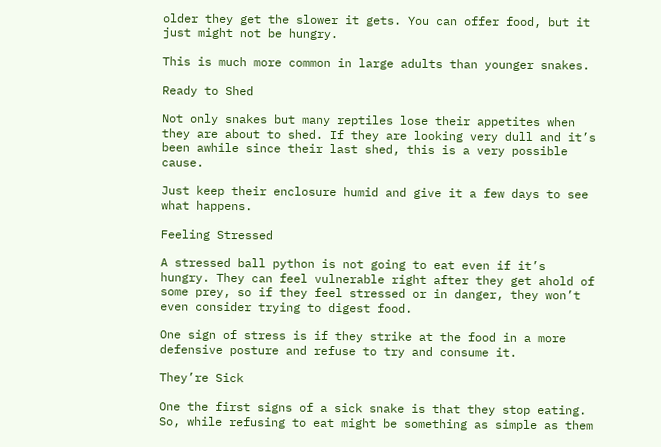older they get the slower it gets. You can offer food, but it just might not be hungry.

This is much more common in large adults than younger snakes.

Ready to Shed

Not only snakes but many reptiles lose their appetites when they are about to shed. If they are looking very dull and it’s been awhile since their last shed, this is a very possible cause.

Just keep their enclosure humid and give it a few days to see what happens.

Feeling Stressed

A stressed ball python is not going to eat even if it’s hungry. They can feel vulnerable right after they get ahold of some prey, so if they feel stressed or in danger, they won’t even consider trying to digest food.

One sign of stress is if they strike at the food in a more defensive posture and refuse to try and consume it.

They’re Sick

One the first signs of a sick snake is that they stop eating. So, while refusing to eat might be something as simple as them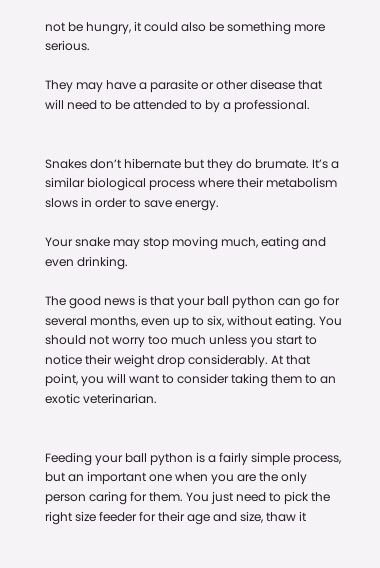not be hungry, it could also be something more serious.

They may have a parasite or other disease that will need to be attended to by a professional.


Snakes don’t hibernate but they do brumate. It’s a similar biological process where their metabolism slows in order to save energy.

Your snake may stop moving much, eating and even drinking.

The good news is that your ball python can go for several months, even up to six, without eating. You should not worry too much unless you start to notice their weight drop considerably. At that point, you will want to consider taking them to an exotic veterinarian.


Feeding your ball python is a fairly simple process, but an important one when you are the only person caring for them. You just need to pick the right size feeder for their age and size, thaw it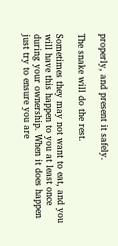properly, and present it safely.

The snake will do the rest.

Sometimes they may not want to eat, and you will have this happen to you at least once during your ownership. When it does happen just try to ensure you are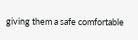giving them a safe comfortable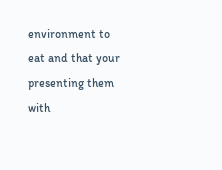environment to eat and that your presenting them with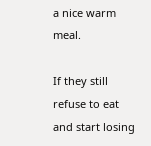a nice warm meal.

If they still refuse to eat and start losing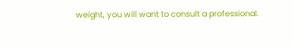weight, you will want to consult a professional.